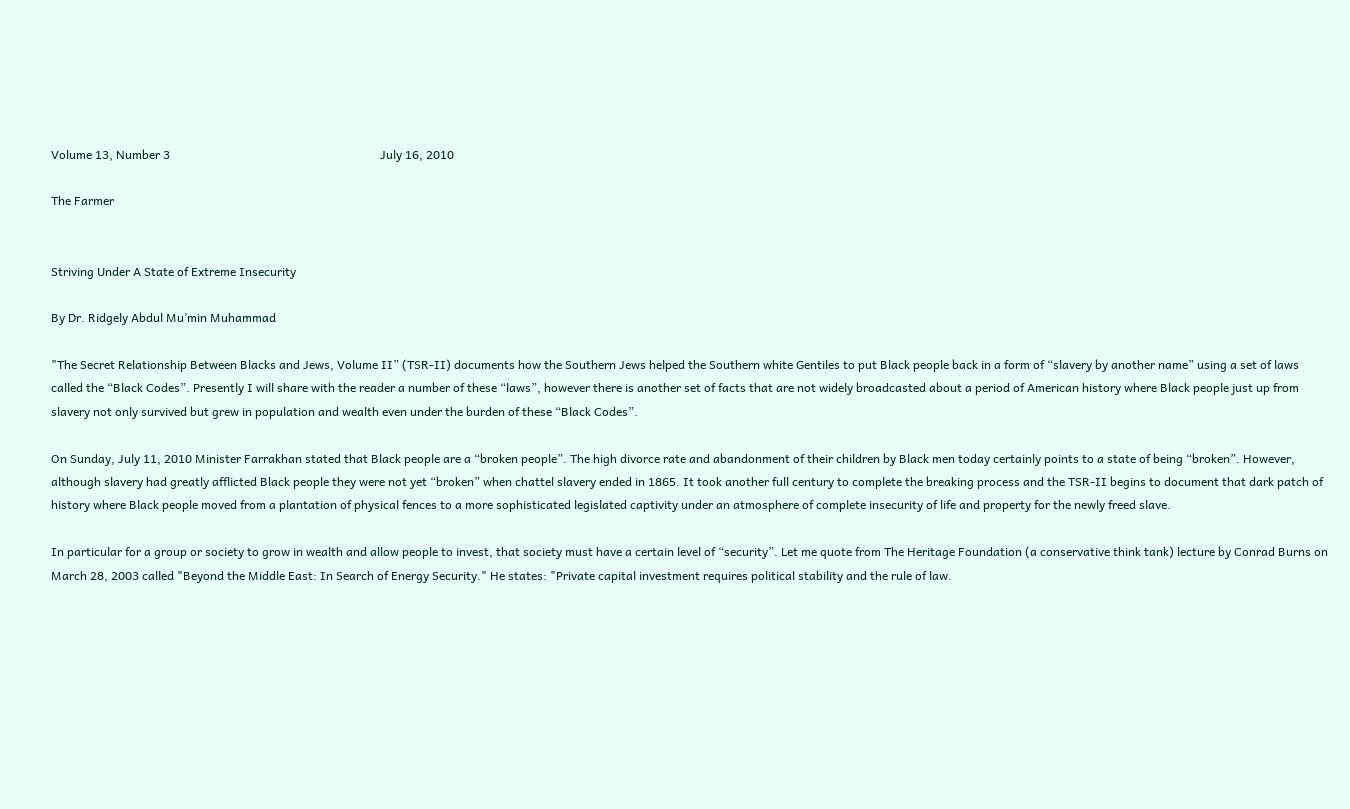Volume 13, Number 3                                                                      July 16, 2010

The Farmer


Striving Under A State of Extreme Insecurity

By Dr. Ridgely Abdul Mu’min Muhammad

"The Secret Relationship Between Blacks and Jews, Volume II” (TSR-II) documents how the Southern Jews helped the Southern white Gentiles to put Black people back in a form of “slavery by another name” using a set of laws called the “Black Codes”. Presently I will share with the reader a number of these “laws”, however there is another set of facts that are not widely broadcasted about a period of American history where Black people just up from slavery not only survived but grew in population and wealth even under the burden of these “Black Codes”.

On Sunday, July 11, 2010 Minister Farrakhan stated that Black people are a “broken people”. The high divorce rate and abandonment of their children by Black men today certainly points to a state of being “broken”. However, although slavery had greatly afflicted Black people they were not yet “broken” when chattel slavery ended in 1865. It took another full century to complete the breaking process and the TSR-II begins to document that dark patch of history where Black people moved from a plantation of physical fences to a more sophisticated legislated captivity under an atmosphere of complete insecurity of life and property for the newly freed slave.

In particular for a group or society to grow in wealth and allow people to invest, that society must have a certain level of “security”. Let me quote from The Heritage Foundation (a conservative think tank) lecture by Conrad Burns on March 28, 2003 called "Beyond the Middle East: In Search of Energy Security." He states: "Private capital investment requires political stability and the rule of law.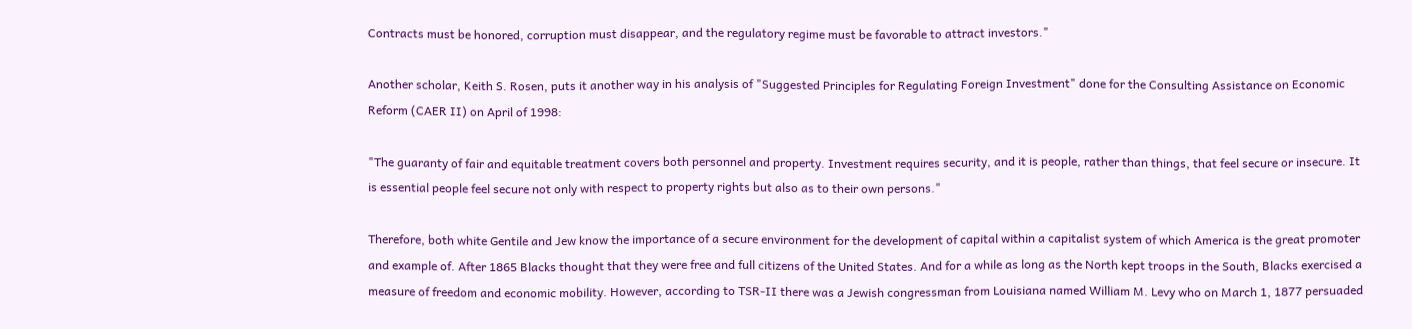Contracts must be honored, corruption must disappear, and the regulatory regime must be favorable to attract investors."

Another scholar, Keith S. Rosen, puts it another way in his analysis of "Suggested Principles for Regulating Foreign Investment" done for the Consulting Assistance on Economic Reform (CAER II) on April of 1998:

"The guaranty of fair and equitable treatment covers both personnel and property. Investment requires security, and it is people, rather than things, that feel secure or insecure. It is essential people feel secure not only with respect to property rights but also as to their own persons."

Therefore, both white Gentile and Jew know the importance of a secure environment for the development of capital within a capitalist system of which America is the great promoter and example of. After 1865 Blacks thought that they were free and full citizens of the United States. And for a while as long as the North kept troops in the South, Blacks exercised a measure of freedom and economic mobility. However, according to TSR-II there was a Jewish congressman from Louisiana named William M. Levy who on March 1, 1877 persuaded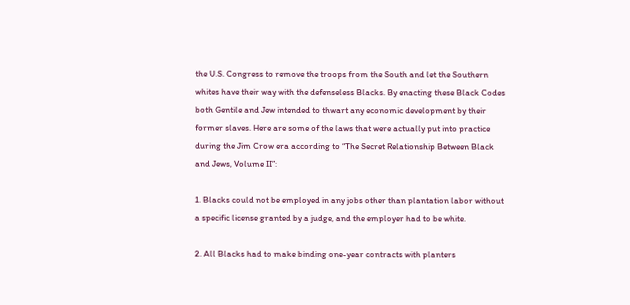the U.S. Congress to remove the troops from the South and let the Southern whites have their way with the defenseless Blacks. By enacting these Black Codes both Gentile and Jew intended to thwart any economic development by their former slaves. Here are some of the laws that were actually put into practice during the Jim Crow era according to “The Secret Relationship Between Black and Jews, Volume II”:

1. Blacks could not be employed in any jobs other than plantation labor without a specific license granted by a judge, and the employer had to be white.

2. All Blacks had to make binding one-year contracts with planters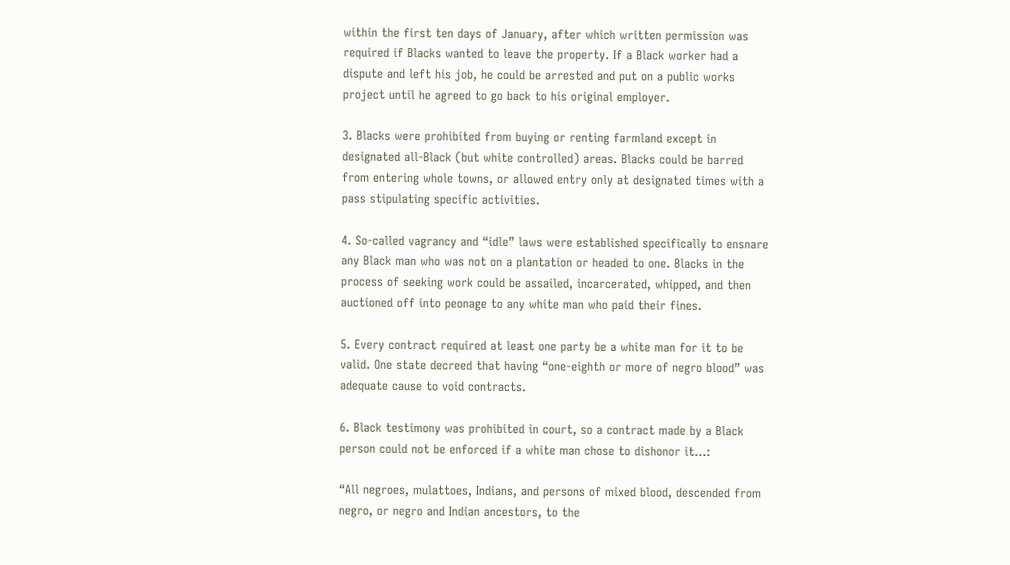within the first ten days of January, after which written permission was required if Blacks wanted to leave the property. If a Black worker had a dispute and left his job, he could be arrested and put on a public works project until he agreed to go back to his original employer.

3. Blacks were prohibited from buying or renting farmland except in designated all-Black (but white controlled) areas. Blacks could be barred from entering whole towns, or allowed entry only at designated times with a pass stipulating specific activities.

4. So-called vagrancy and “idle” laws were established specifically to ensnare any Black man who was not on a plantation or headed to one. Blacks in the process of seeking work could be assailed, incarcerated, whipped, and then auctioned off into peonage to any white man who paid their fines.

5. Every contract required at least one party be a white man for it to be valid. One state decreed that having “one-eighth or more of negro blood” was adequate cause to void contracts.

6. Black testimony was prohibited in court, so a contract made by a Black person could not be enforced if a white man chose to dishonor it…:

“All negroes, mulattoes, Indians, and persons of mixed blood, descended from negro, or negro and Indian ancestors, to the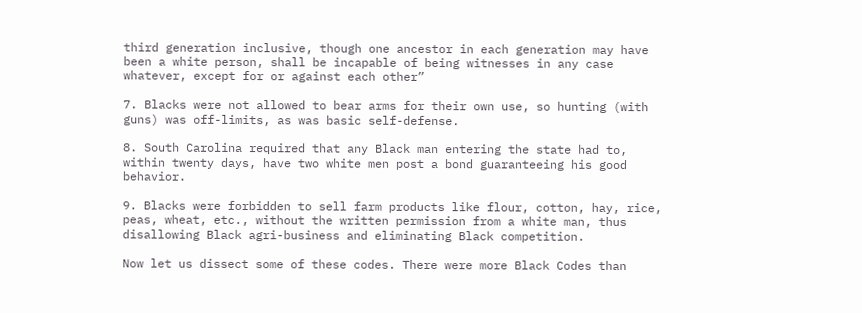third generation inclusive, though one ancestor in each generation may have been a white person, shall be incapable of being witnesses in any case whatever, except for or against each other”

7. Blacks were not allowed to bear arms for their own use, so hunting (with guns) was off-limits, as was basic self-defense.

8. South Carolina required that any Black man entering the state had to, within twenty days, have two white men post a bond guaranteeing his good behavior.

9. Blacks were forbidden to sell farm products like flour, cotton, hay, rice, peas, wheat, etc., without the written permission from a white man, thus disallowing Black agri-business and eliminating Black competition.

Now let us dissect some of these codes. There were more Black Codes than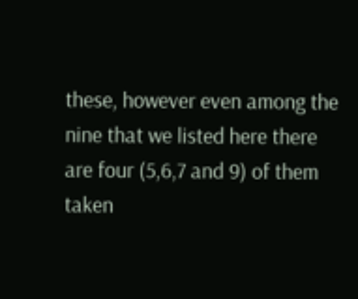these, however even among the nine that we listed here there are four (5,6,7 and 9) of them taken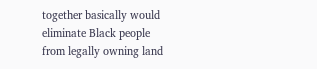together basically would eliminate Black people from legally owning land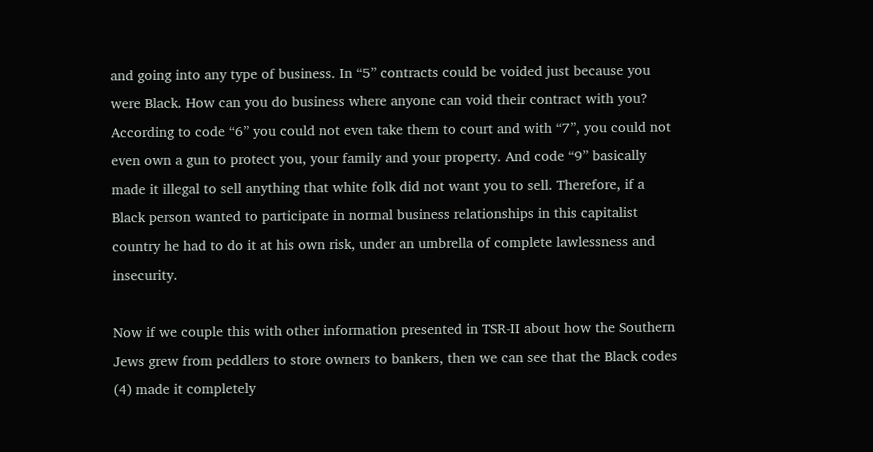and going into any type of business. In “5” contracts could be voided just because you were Black. How can you do business where anyone can void their contract with you? According to code “6” you could not even take them to court and with “7”, you could not even own a gun to protect you, your family and your property. And code “9” basically made it illegal to sell anything that white folk did not want you to sell. Therefore, if a Black person wanted to participate in normal business relationships in this capitalist country he had to do it at his own risk, under an umbrella of complete lawlessness and insecurity.

Now if we couple this with other information presented in TSR-II about how the Southern Jews grew from peddlers to store owners to bankers, then we can see that the Black codes (4) made it completely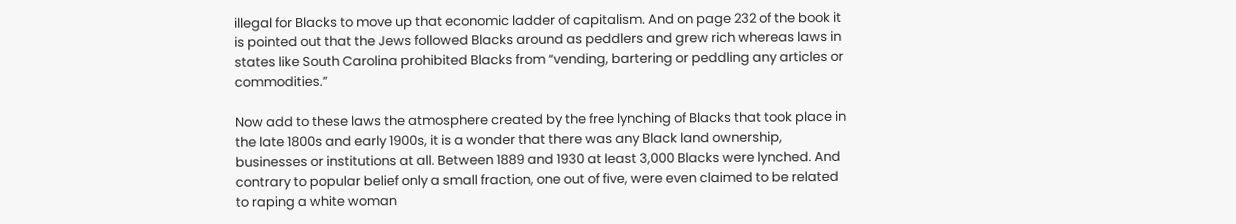illegal for Blacks to move up that economic ladder of capitalism. And on page 232 of the book it is pointed out that the Jews followed Blacks around as peddlers and grew rich whereas laws in states like South Carolina prohibited Blacks from “vending, bartering or peddling any articles or commodities.”

Now add to these laws the atmosphere created by the free lynching of Blacks that took place in the late 1800s and early 1900s, it is a wonder that there was any Black land ownership, businesses or institutions at all. Between 1889 and 1930 at least 3,000 Blacks were lynched. And contrary to popular belief only a small fraction, one out of five, were even claimed to be related to raping a white woman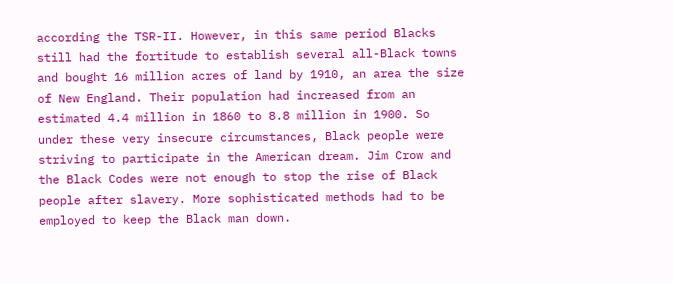according the TSR-II. However, in this same period Blacks still had the fortitude to establish several all-Black towns and bought 16 million acres of land by 1910, an area the size of New England. Their population had increased from an estimated 4.4 million in 1860 to 8.8 million in 1900. So under these very insecure circumstances, Black people were striving to participate in the American dream. Jim Crow and the Black Codes were not enough to stop the rise of Black people after slavery. More sophisticated methods had to be employed to keep the Black man down.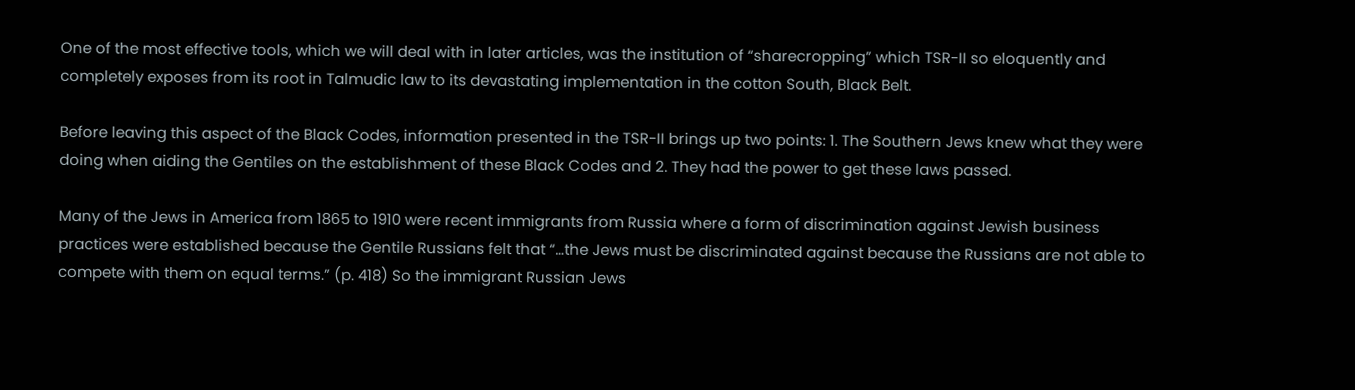One of the most effective tools, which we will deal with in later articles, was the institution of “sharecropping” which TSR-II so eloquently and completely exposes from its root in Talmudic law to its devastating implementation in the cotton South, Black Belt.

Before leaving this aspect of the Black Codes, information presented in the TSR-II brings up two points: 1. The Southern Jews knew what they were doing when aiding the Gentiles on the establishment of these Black Codes and 2. They had the power to get these laws passed.

Many of the Jews in America from 1865 to 1910 were recent immigrants from Russia where a form of discrimination against Jewish business practices were established because the Gentile Russians felt that “…the Jews must be discriminated against because the Russians are not able to compete with them on equal terms.” (p. 418) So the immigrant Russian Jews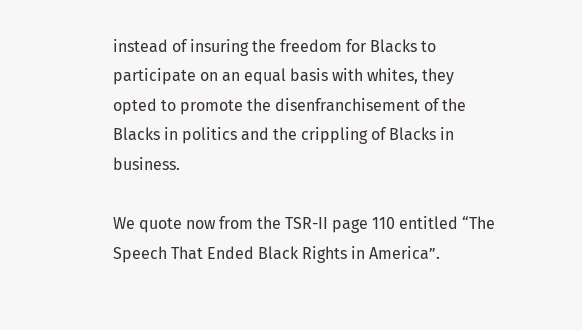instead of insuring the freedom for Blacks to participate on an equal basis with whites, they opted to promote the disenfranchisement of the Blacks in politics and the crippling of Blacks in business.

We quote now from the TSR-II page 110 entitled “The Speech That Ended Black Rights in America”.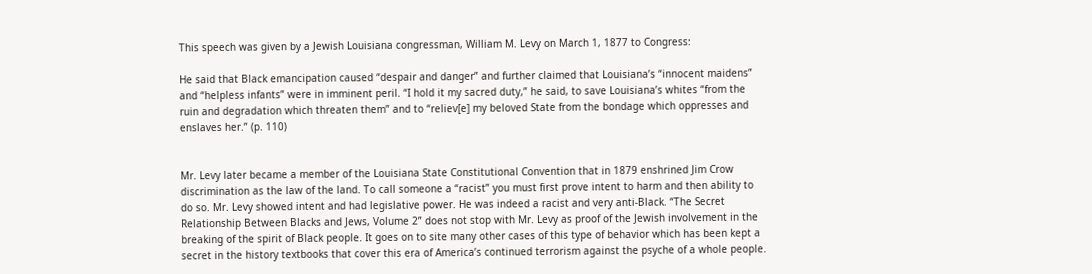This speech was given by a Jewish Louisiana congressman, William M. Levy on March 1, 1877 to Congress:

He said that Black emancipation caused “despair and danger” and further claimed that Louisiana’s “innocent maidens” and “helpless infants” were in imminent peril. “I hold it my sacred duty,” he said, to save Louisiana’s whites “from the ruin and degradation which threaten them” and to “reliev[e] my beloved State from the bondage which oppresses and enslaves her.” (p. 110)


Mr. Levy later became a member of the Louisiana State Constitutional Convention that in 1879 enshrined Jim Crow discrimination as the law of the land. To call someone a “racist” you must first prove intent to harm and then ability to do so. Mr. Levy showed intent and had legislative power. He was indeed a racist and very anti-Black. “The Secret Relationship Between Blacks and Jews, Volume 2” does not stop with Mr. Levy as proof of the Jewish involvement in the breaking of the spirit of Black people. It goes on to site many other cases of this type of behavior which has been kept a secret in the history textbooks that cover this era of America’s continued terrorism against the psyche of a whole people.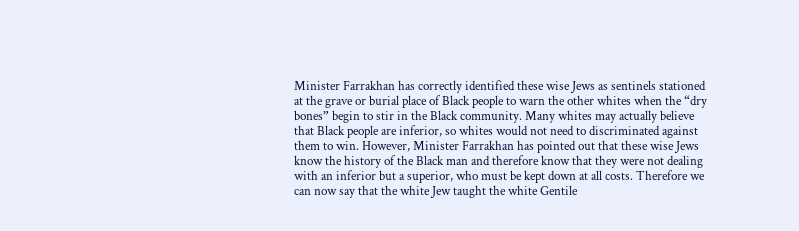Minister Farrakhan has correctly identified these wise Jews as sentinels stationed at the grave or burial place of Black people to warn the other whites when the “dry bones” begin to stir in the Black community. Many whites may actually believe that Black people are inferior, so whites would not need to discriminated against them to win. However, Minister Farrakhan has pointed out that these wise Jews know the history of the Black man and therefore know that they were not dealing with an inferior but a superior, who must be kept down at all costs. Therefore we can now say that the white Jew taught the white Gentile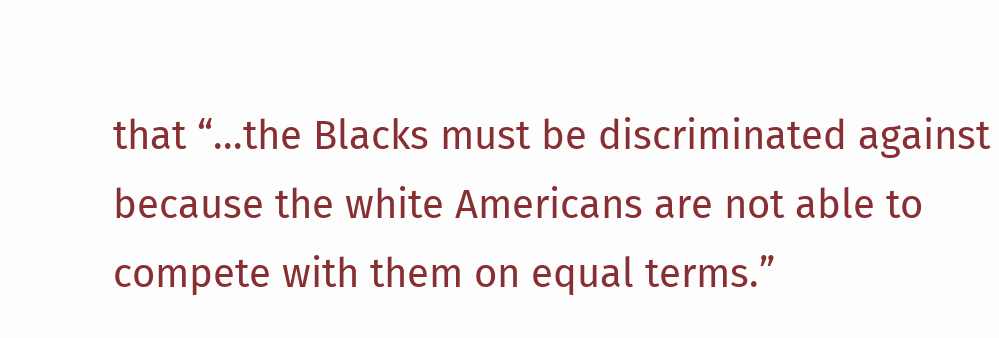that “…the Blacks must be discriminated against because the white Americans are not able to compete with them on equal terms.”